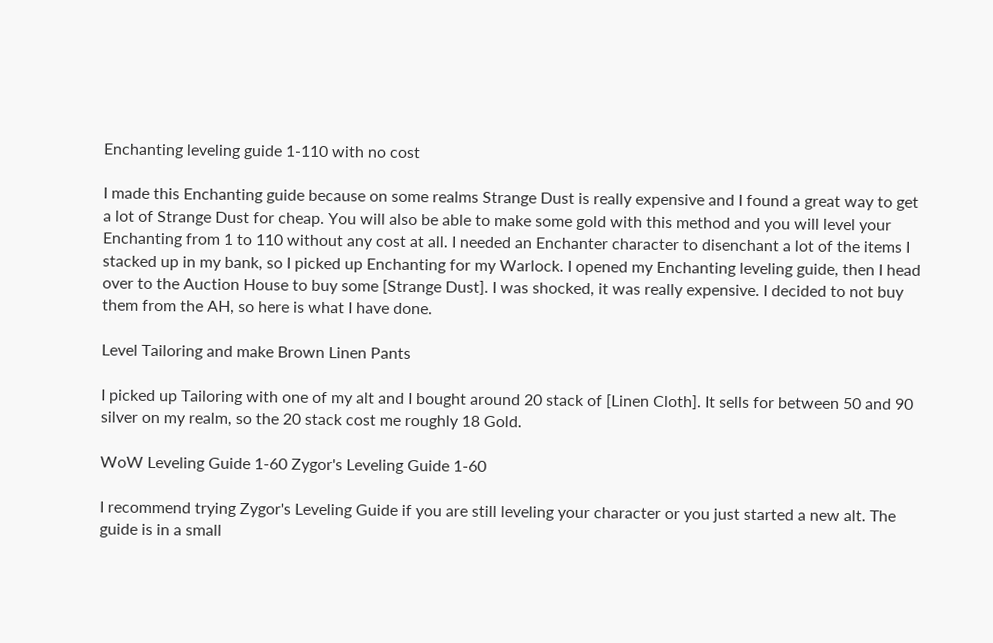Enchanting leveling guide 1-110 with no cost

I made this Enchanting guide because on some realms Strange Dust is really expensive and I found a great way to get a lot of Strange Dust for cheap. You will also be able to make some gold with this method and you will level your Enchanting from 1 to 110 without any cost at all. I needed an Enchanter character to disenchant a lot of the items I stacked up in my bank, so I picked up Enchanting for my Warlock. I opened my Enchanting leveling guide, then I head over to the Auction House to buy some [Strange Dust]. I was shocked, it was really expensive. I decided to not buy them from the AH, so here is what I have done.

Level Tailoring and make Brown Linen Pants

I picked up Tailoring with one of my alt and I bought around 20 stack of [Linen Cloth]. It sells for between 50 and 90 silver on my realm, so the 20 stack cost me roughly 18 Gold.

WoW Leveling Guide 1-60 Zygor's Leveling Guide 1-60

I recommend trying Zygor's Leveling Guide if you are still leveling your character or you just started a new alt. The guide is in a small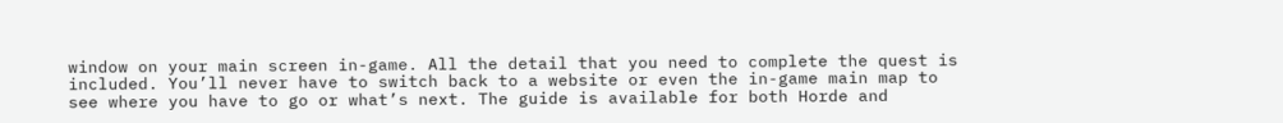window on your main screen in-game. All the detail that you need to complete the quest is included. You’ll never have to switch back to a website or even the in-game main map to see where you have to go or what’s next. The guide is available for both Horde and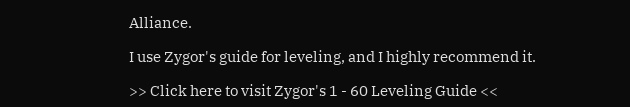Alliance.

I use Zygor's guide for leveling, and I highly recommend it.

>> Click here to visit Zygor's 1 - 60 Leveling Guide <<